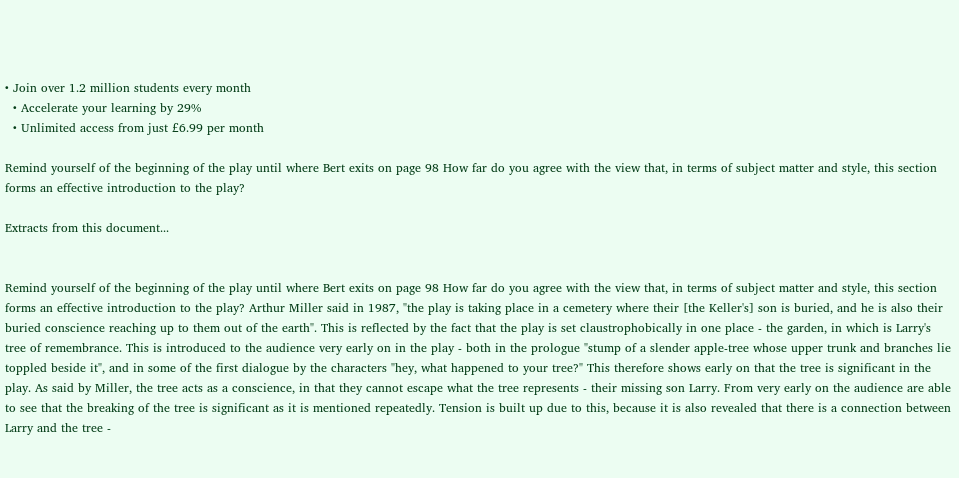• Join over 1.2 million students every month
  • Accelerate your learning by 29%
  • Unlimited access from just £6.99 per month

Remind yourself of the beginning of the play until where Bert exits on page 98 How far do you agree with the view that, in terms of subject matter and style, this section forms an effective introduction to the play?

Extracts from this document...


Remind yourself of the beginning of the play until where Bert exits on page 98 How far do you agree with the view that, in terms of subject matter and style, this section forms an effective introduction to the play? Arthur Miller said in 1987, "the play is taking place in a cemetery where their [the Keller's] son is buried, and he is also their buried conscience reaching up to them out of the earth". This is reflected by the fact that the play is set claustrophobically in one place - the garden, in which is Larry's tree of remembrance. This is introduced to the audience very early on in the play - both in the prologue "stump of a slender apple-tree whose upper trunk and branches lie toppled beside it", and in some of the first dialogue by the characters "hey, what happened to your tree?" This therefore shows early on that the tree is significant in the play. As said by Miller, the tree acts as a conscience, in that they cannot escape what the tree represents - their missing son Larry. From very early on the audience are able to see that the breaking of the tree is significant as it is mentioned repeatedly. Tension is built up due to this, because it is also revealed that there is a connection between Larry and the tree -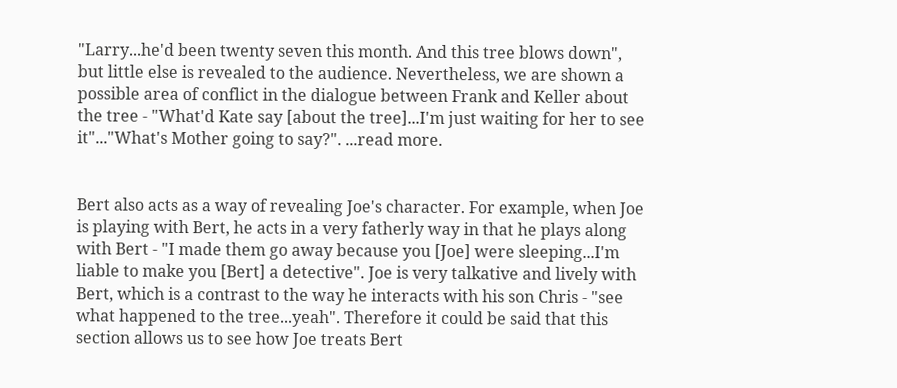"Larry...he'd been twenty seven this month. And this tree blows down", but little else is revealed to the audience. Nevertheless, we are shown a possible area of conflict in the dialogue between Frank and Keller about the tree - "What'd Kate say [about the tree]...I'm just waiting for her to see it"..."What's Mother going to say?". ...read more.


Bert also acts as a way of revealing Joe's character. For example, when Joe is playing with Bert, he acts in a very fatherly way in that he plays along with Bert - "I made them go away because you [Joe] were sleeping...I'm liable to make you [Bert] a detective". Joe is very talkative and lively with Bert, which is a contrast to the way he interacts with his son Chris - "see what happened to the tree...yeah". Therefore it could be said that this section allows us to see how Joe treats Bert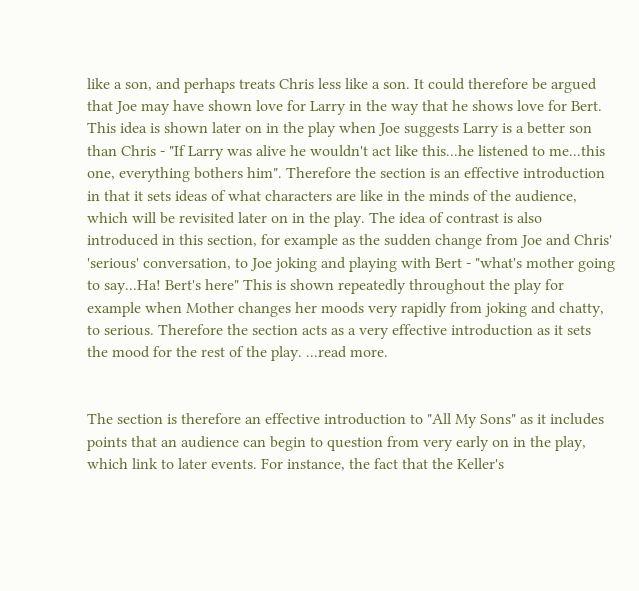like a son, and perhaps treats Chris less like a son. It could therefore be argued that Joe may have shown love for Larry in the way that he shows love for Bert. This idea is shown later on in the play when Joe suggests Larry is a better son than Chris - "If Larry was alive he wouldn't act like this...he listened to me...this one, everything bothers him". Therefore the section is an effective introduction in that it sets ideas of what characters are like in the minds of the audience, which will be revisited later on in the play. The idea of contrast is also introduced in this section, for example as the sudden change from Joe and Chris' 'serious' conversation, to Joe joking and playing with Bert - "what's mother going to say...Ha! Bert's here" This is shown repeatedly throughout the play for example when Mother changes her moods very rapidly from joking and chatty, to serious. Therefore the section acts as a very effective introduction as it sets the mood for the rest of the play. ...read more.


The section is therefore an effective introduction to "All My Sons" as it includes points that an audience can begin to question from very early on in the play, which link to later events. For instance, the fact that the Keller's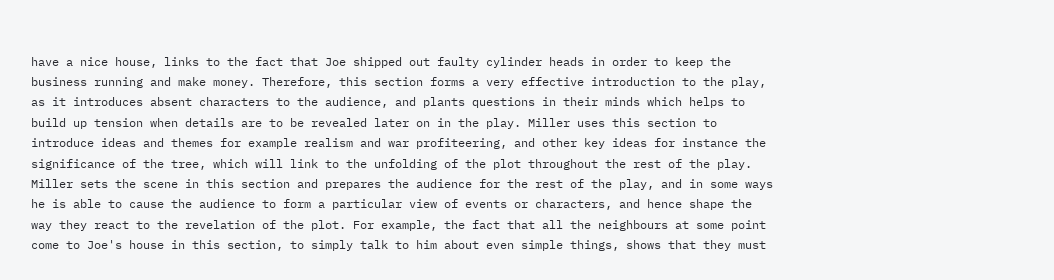have a nice house, links to the fact that Joe shipped out faulty cylinder heads in order to keep the business running and make money. Therefore, this section forms a very effective introduction to the play, as it introduces absent characters to the audience, and plants questions in their minds which helps to build up tension when details are to be revealed later on in the play. Miller uses this section to introduce ideas and themes for example realism and war profiteering, and other key ideas for instance the significance of the tree, which will link to the unfolding of the plot throughout the rest of the play. Miller sets the scene in this section and prepares the audience for the rest of the play, and in some ways he is able to cause the audience to form a particular view of events or characters, and hence shape the way they react to the revelation of the plot. For example, the fact that all the neighbours at some point come to Joe's house in this section, to simply talk to him about even simple things, shows that they must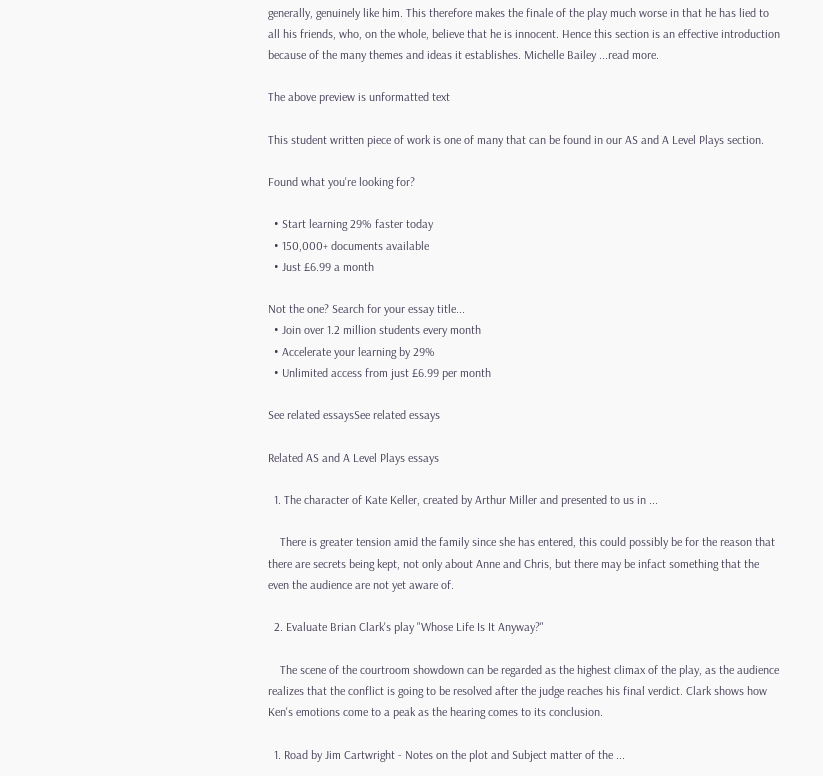generally, genuinely like him. This therefore makes the finale of the play much worse in that he has lied to all his friends, who, on the whole, believe that he is innocent. Hence this section is an effective introduction because of the many themes and ideas it establishes. Michelle Bailey ...read more.

The above preview is unformatted text

This student written piece of work is one of many that can be found in our AS and A Level Plays section.

Found what you're looking for?

  • Start learning 29% faster today
  • 150,000+ documents available
  • Just £6.99 a month

Not the one? Search for your essay title...
  • Join over 1.2 million students every month
  • Accelerate your learning by 29%
  • Unlimited access from just £6.99 per month

See related essaysSee related essays

Related AS and A Level Plays essays

  1. The character of Kate Keller, created by Arthur Miller and presented to us in ...

    There is greater tension amid the family since she has entered, this could possibly be for the reason that there are secrets being kept, not only about Anne and Chris, but there may be infact something that the even the audience are not yet aware of.

  2. Evaluate Brian Clark's play "Whose Life Is It Anyway?"

    The scene of the courtroom showdown can be regarded as the highest climax of the play, as the audience realizes that the conflict is going to be resolved after the judge reaches his final verdict. Clark shows how Ken's emotions come to a peak as the hearing comes to its conclusion.

  1. Road by Jim Cartwright - Notes on the plot and Subject matter of the ...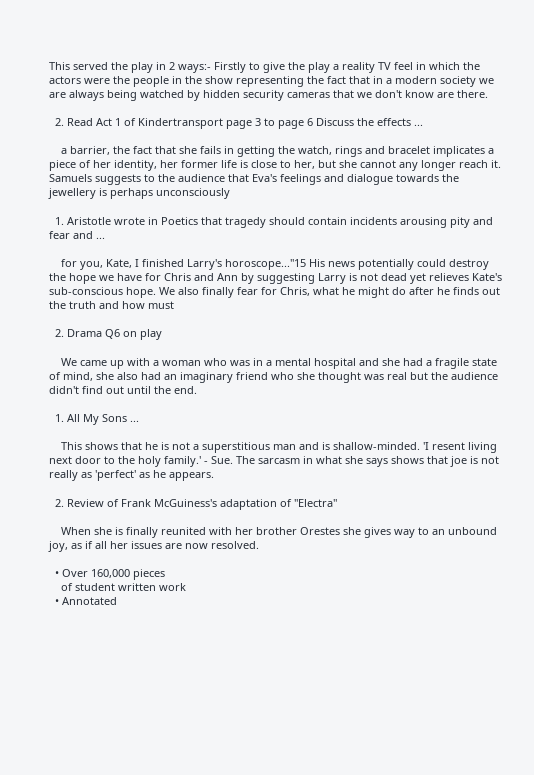This served the play in 2 ways:- Firstly to give the play a reality TV feel in which the actors were the people in the show representing the fact that in a modern society we are always being watched by hidden security cameras that we don't know are there.

  2. Read Act 1 of Kindertransport page 3 to page 6 Discuss the effects ...

    a barrier, the fact that she fails in getting the watch, rings and bracelet implicates a piece of her identity, her former life is close to her, but she cannot any longer reach it. Samuels suggests to the audience that Eva's feelings and dialogue towards the jewellery is perhaps unconsciously

  1. Aristotle wrote in Poetics that tragedy should contain incidents arousing pity and fear and ...

    for you, Kate, I finished Larry's horoscope..."15 His news potentially could destroy the hope we have for Chris and Ann by suggesting Larry is not dead yet relieves Kate's sub-conscious hope. We also finally fear for Chris, what he might do after he finds out the truth and how must

  2. Drama Q6 on play

    We came up with a woman who was in a mental hospital and she had a fragile state of mind, she also had an imaginary friend who she thought was real but the audience didn't find out until the end.

  1. All My Sons ...

    This shows that he is not a superstitious man and is shallow-minded. 'I resent living next door to the holy family.' - Sue. The sarcasm in what she says shows that joe is not really as 'perfect' as he appears.

  2. Review of Frank McGuiness's adaptation of "Electra"

    When she is finally reunited with her brother Orestes she gives way to an unbound joy, as if all her issues are now resolved.

  • Over 160,000 pieces
    of student written work
  • Annotated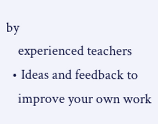by
    experienced teachers
  • Ideas and feedback to
    improve your own work